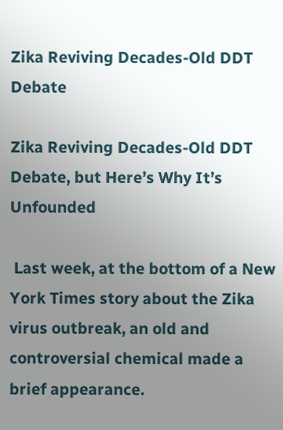Zika Reviving Decades-Old DDT Debate

Zika Reviving Decades-Old DDT Debate, but Here’s Why It’s Unfounded

 Last week, at the bottom of a New York Times story about the Zika virus outbreak, an old and controversial chemical made a brief appearance.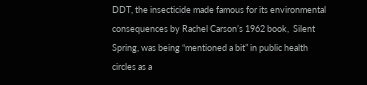DDT, the insecticide made famous for its environmental consequences by Rachel Carson’s 1962 book,  Silent Spring, was being “mentioned a bit” in public health circles as a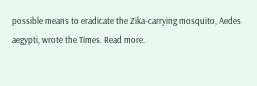possible means to eradicate the Zika-carrying mosquito, Aedes aegypti, wrote the Times. Read more.